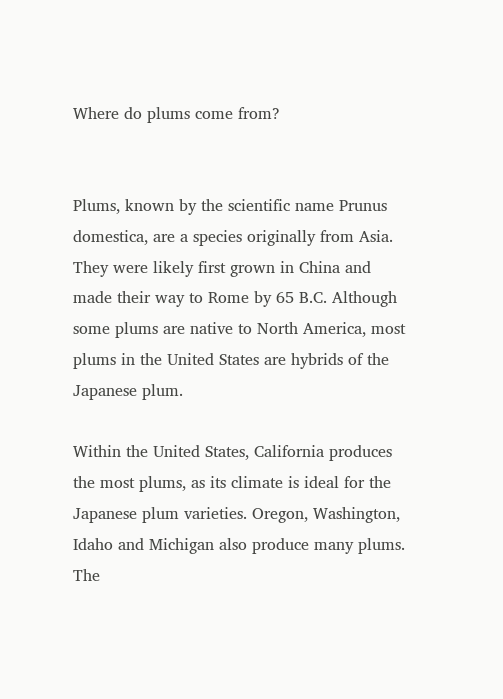Where do plums come from?


Plums, known by the scientific name Prunus domestica, are a species originally from Asia. They were likely first grown in China and made their way to Rome by 65 B.C. Although some plums are native to North America, most plums in the United States are hybrids of the Japanese plum.

Within the United States, California produces the most plums, as its climate is ideal for the Japanese plum varieties. Oregon, Washington, Idaho and Michigan also produce many plums. The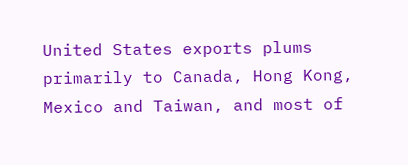United States exports plums primarily to Canada, Hong Kong, Mexico and Taiwan, and most of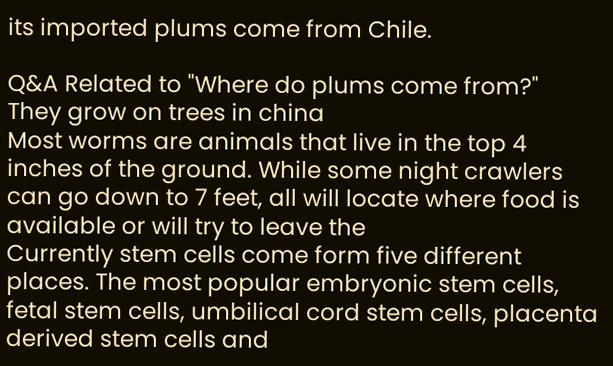its imported plums come from Chile.

Q&A Related to "Where do plums come from?"
They grow on trees in china
Most worms are animals that live in the top 4 inches of the ground. While some night crawlers can go down to 7 feet, all will locate where food is available or will try to leave the
Currently stem cells come form five different places. The most popular embryonic stem cells, fetal stem cells, umbilical cord stem cells, placenta derived stem cells and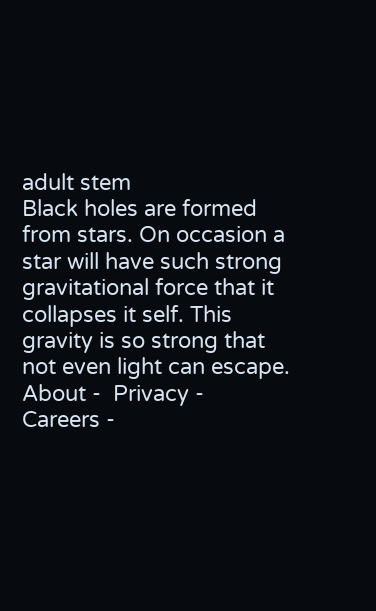adult stem
Black holes are formed from stars. On occasion a star will have such strong gravitational force that it collapses it self. This gravity is so strong that not even light can escape.
About -  Privacy -  Careers -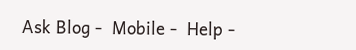Ask Blog -  Mobile -  Help -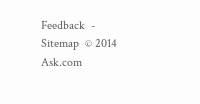Feedback  -  Sitemap  © 2014 Ask.com